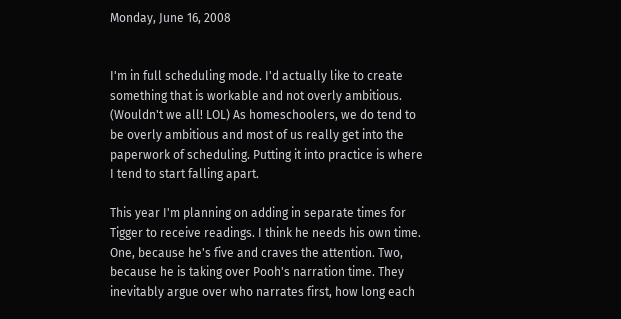Monday, June 16, 2008


I'm in full scheduling mode. I'd actually like to create something that is workable and not overly ambitious. (Wouldn't we all! LOL) As homeschoolers, we do tend to be overly ambitious and most of us really get into the paperwork of scheduling. Putting it into practice is where I tend to start falling apart.

This year I'm planning on adding in separate times for Tigger to receive readings. I think he needs his own time. One, because he's five and craves the attention. Two, because he is taking over Pooh's narration time. They inevitably argue over who narrates first, how long each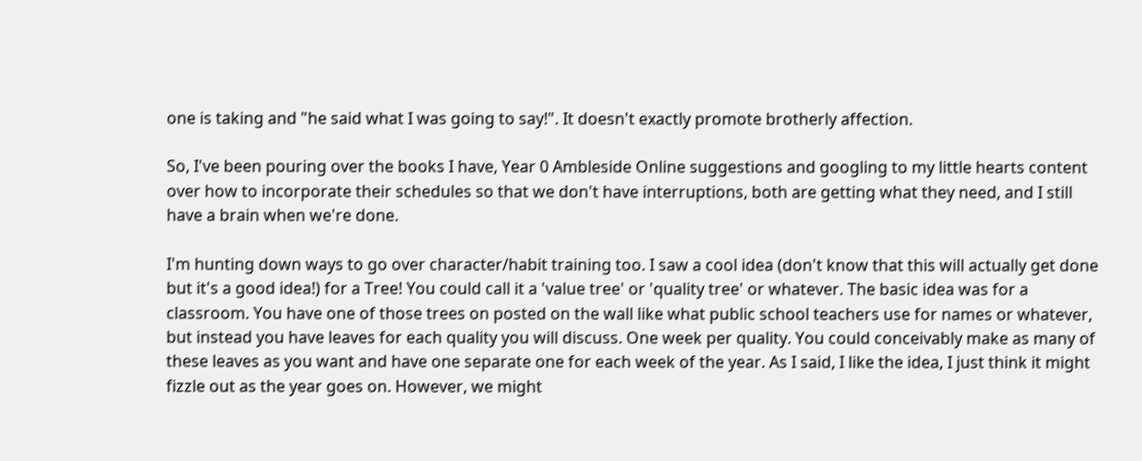one is taking and "he said what I was going to say!". It doesn't exactly promote brotherly affection.

So, I've been pouring over the books I have, Year 0 Ambleside Online suggestions and googling to my little hearts content over how to incorporate their schedules so that we don't have interruptions, both are getting what they need, and I still have a brain when we're done.

I'm hunting down ways to go over character/habit training too. I saw a cool idea (don't know that this will actually get done but it's a good idea!) for a Tree! You could call it a 'value tree' or 'quality tree' or whatever. The basic idea was for a classroom. You have one of those trees on posted on the wall like what public school teachers use for names or whatever, but instead you have leaves for each quality you will discuss. One week per quality. You could conceivably make as many of these leaves as you want and have one separate one for each week of the year. As I said, I like the idea, I just think it might fizzle out as the year goes on. However, we might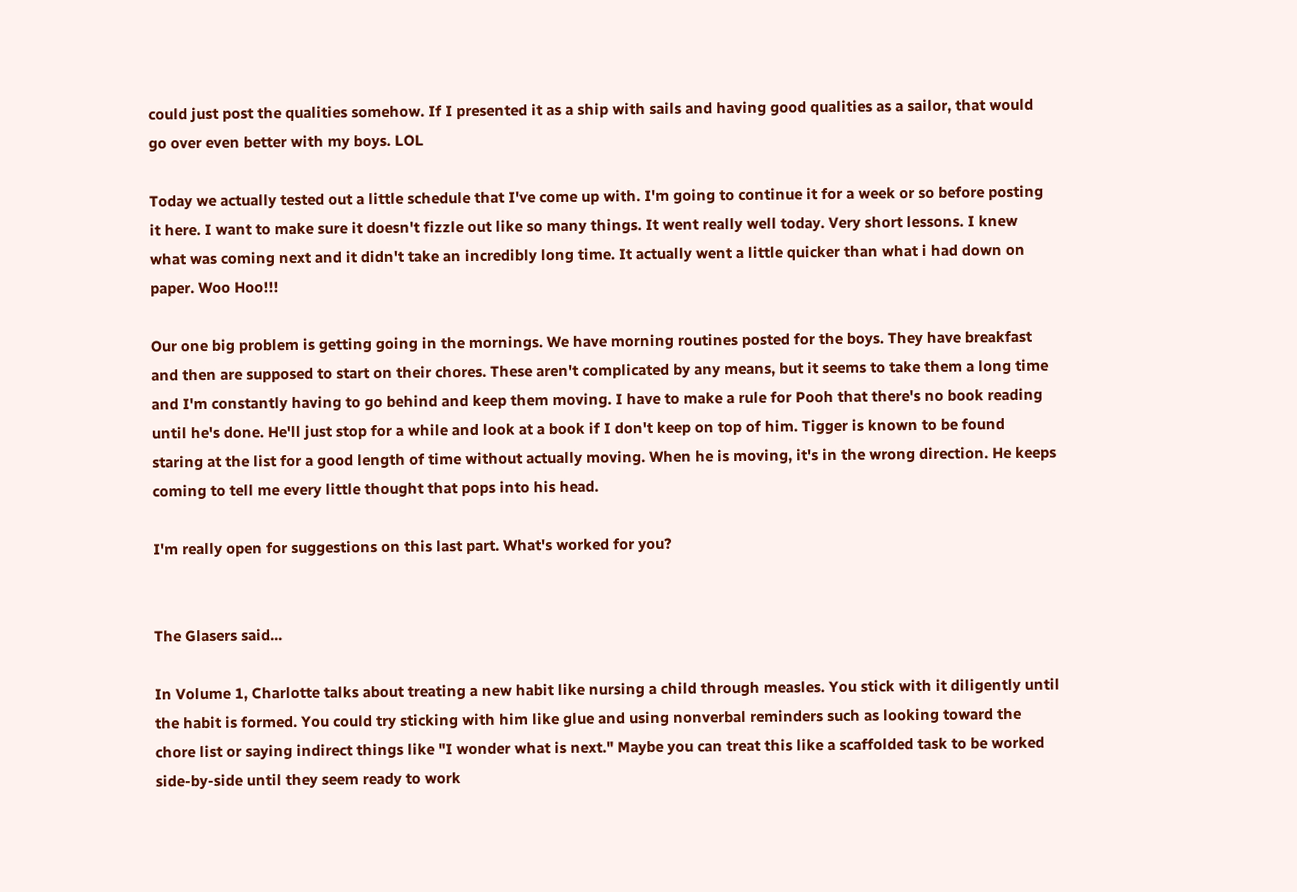could just post the qualities somehow. If I presented it as a ship with sails and having good qualities as a sailor, that would go over even better with my boys. LOL

Today we actually tested out a little schedule that I've come up with. I'm going to continue it for a week or so before posting it here. I want to make sure it doesn't fizzle out like so many things. It went really well today. Very short lessons. I knew what was coming next and it didn't take an incredibly long time. It actually went a little quicker than what i had down on paper. Woo Hoo!!!

Our one big problem is getting going in the mornings. We have morning routines posted for the boys. They have breakfast and then are supposed to start on their chores. These aren't complicated by any means, but it seems to take them a long time and I'm constantly having to go behind and keep them moving. I have to make a rule for Pooh that there's no book reading until he's done. He'll just stop for a while and look at a book if I don't keep on top of him. Tigger is known to be found staring at the list for a good length of time without actually moving. When he is moving, it's in the wrong direction. He keeps coming to tell me every little thought that pops into his head.

I'm really open for suggestions on this last part. What's worked for you?


The Glasers said...

In Volume 1, Charlotte talks about treating a new habit like nursing a child through measles. You stick with it diligently until the habit is formed. You could try sticking with him like glue and using nonverbal reminders such as looking toward the chore list or saying indirect things like "I wonder what is next." Maybe you can treat this like a scaffolded task to be worked side-by-side until they seem ready to work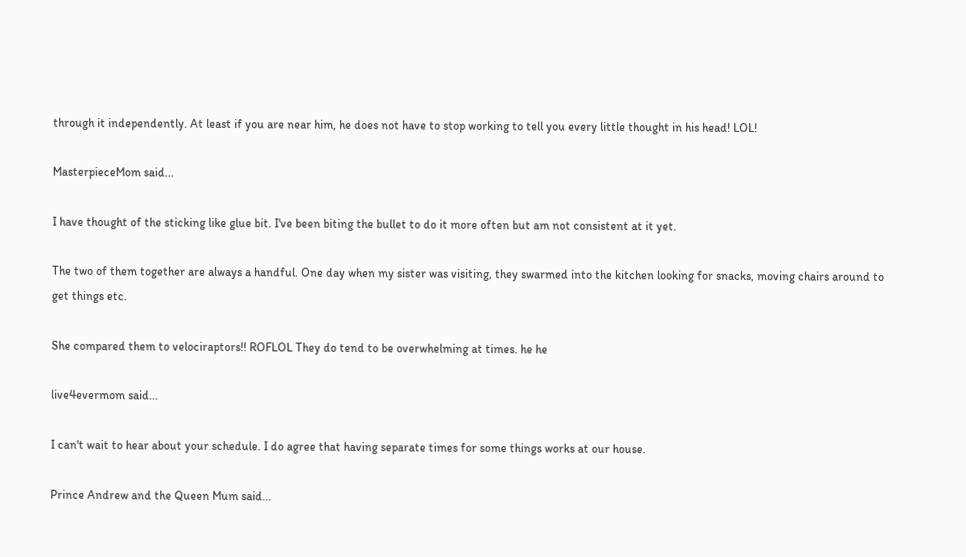through it independently. At least if you are near him, he does not have to stop working to tell you every little thought in his head! LOL!

MasterpieceMom said...

I have thought of the sticking like glue bit. I've been biting the bullet to do it more often but am not consistent at it yet.

The two of them together are always a handful. One day when my sister was visiting, they swarmed into the kitchen looking for snacks, moving chairs around to get things etc.

She compared them to velociraptors!! ROFLOL They do tend to be overwhelming at times. he he

live4evermom said...

I can't wait to hear about your schedule. I do agree that having separate times for some things works at our house.

Prince Andrew and the Queen Mum said...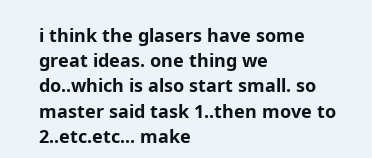i think the glasers have some great ideas. one thing we do..which is also start small. so master said task 1..then move to 2..etc.etc... make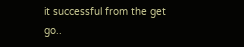it successful from the get go..